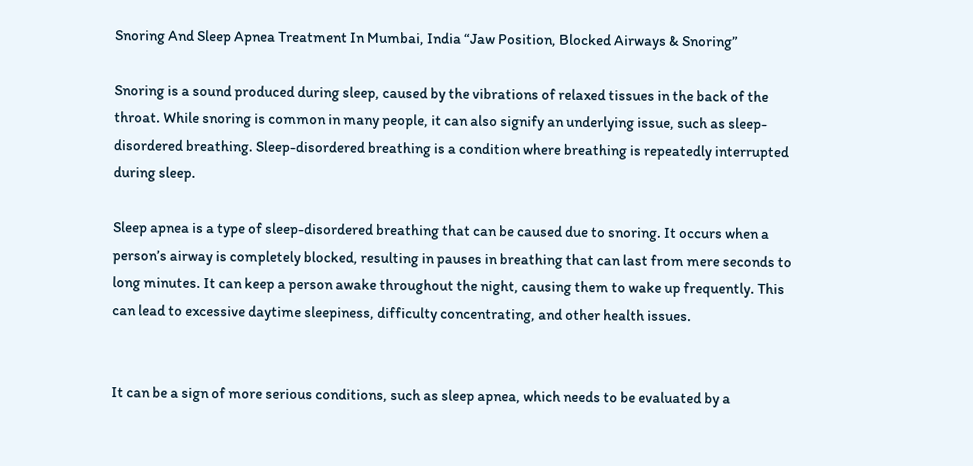Snoring And Sleep Apnea Treatment In Mumbai, India “Jaw Position, Blocked Airways & Snoring”

Snoring is a sound produced during sleep, caused by the vibrations of relaxed tissues in the back of the throat. While snoring is common in many people, it can also signify an underlying issue, such as sleep-disordered breathing. Sleep-disordered breathing is a condition where breathing is repeatedly interrupted during sleep.

Sleep apnea is a type of sleep-disordered breathing that can be caused due to snoring. It occurs when a person’s airway is completely blocked, resulting in pauses in breathing that can last from mere seconds to long minutes. It can keep a person awake throughout the night, causing them to wake up frequently. This can lead to excessive daytime sleepiness, difficulty concentrating, and other health issues.


It can be a sign of more serious conditions, such as sleep apnea, which needs to be evaluated by a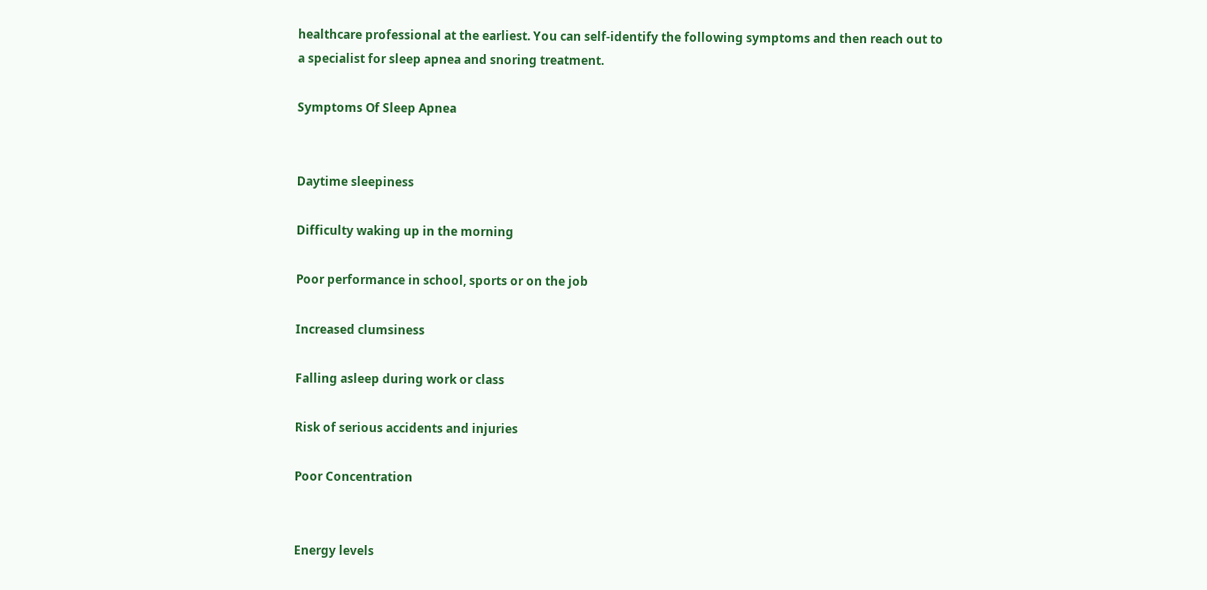healthcare professional at the earliest. You can self-identify the following symptoms and then reach out to a specialist for sleep apnea and snoring treatment.

Symptoms Of Sleep Apnea


Daytime sleepiness

Difficulty waking up in the morning

Poor performance in school, sports or on the job

Increased clumsiness

Falling asleep during work or class

Risk of serious accidents and injuries

Poor Concentration


Energy levels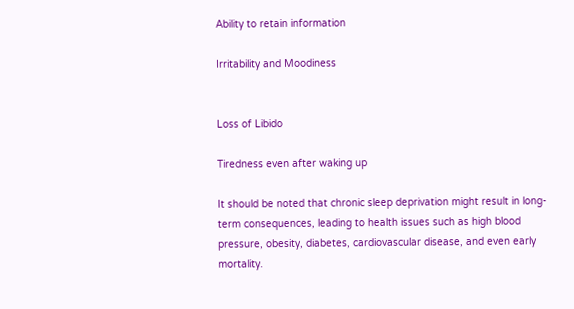Ability to retain information

Irritability and Moodiness


Loss of Libido

Tiredness even after waking up

It should be noted that chronic sleep deprivation might result in long-term consequences, leading to health issues such as high blood pressure, obesity, diabetes, cardiovascular disease, and even early mortality.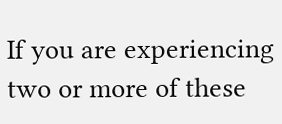If you are experiencing two or more of these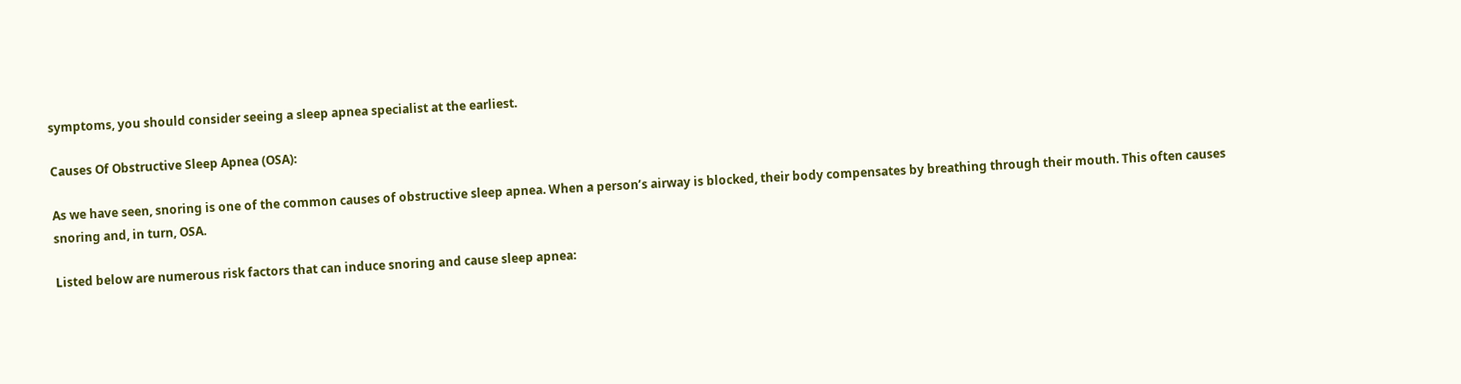symptoms, you should consider seeing a sleep apnea specialist at the earliest.

Causes Of Obstructive Sleep Apnea (OSA):

As we have seen, snoring is one of the common causes of obstructive sleep apnea. When a person’s airway is blocked, their body compensates by breathing through their mouth. This often causes snoring and, in turn, OSA.

Listed below are numerous risk factors that can induce snoring and cause sleep apnea: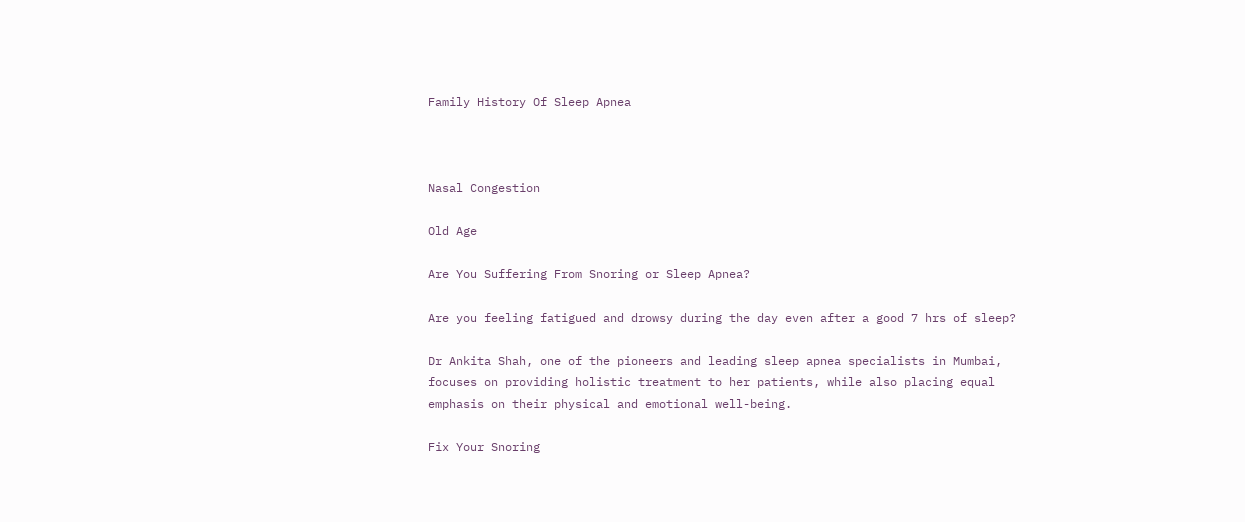Family History Of Sleep Apnea



Nasal Congestion

Old Age

Are You Suffering From Snoring or Sleep Apnea?

Are you feeling fatigued and drowsy during the day even after a good 7 hrs of sleep?

Dr Ankita Shah, one of the pioneers and leading sleep apnea specialists in Mumbai, focuses on providing holistic treatment to her patients, while also placing equal emphasis on their physical and emotional well-being.

Fix Your Snoring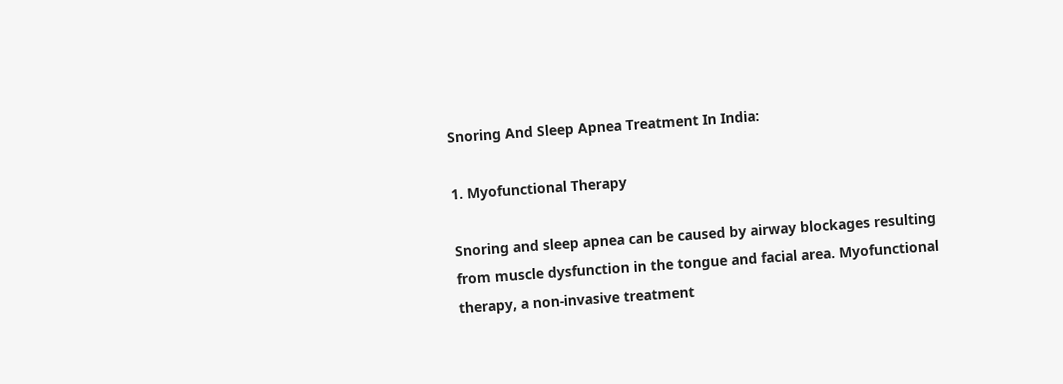Snoring And Sleep Apnea Treatment In India:

1. Myofunctional Therapy

Snoring and sleep apnea can be caused by airway blockages resulting from muscle dysfunction in the tongue and facial area. Myofunctional therapy, a non-invasive treatment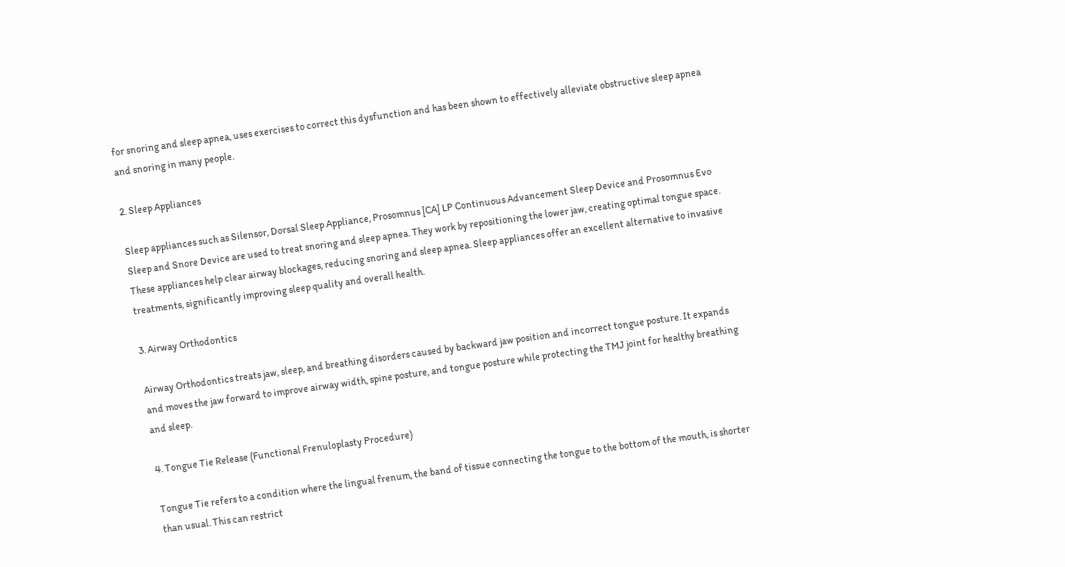for snoring and sleep apnea, uses exercises to correct this dysfunction and has been shown to effectively alleviate obstructive sleep apnea and snoring in many people.

2. Sleep Appliances

Sleep appliances such as Silensor, Dorsal Sleep Appliance, Prosomnus [CA] LP Continuous Advancement Sleep Device and Prosomnus Evo Sleep and Snore Device are used to treat snoring and sleep apnea. They work by repositioning the lower jaw, creating optimal tongue space. These appliances help clear airway blockages, reducing snoring and sleep apnea. Sleep appliances offer an excellent alternative to invasive treatments, significantly improving sleep quality and overall health.

3. Airway Orthodontics

Airway Orthodontics treats jaw, sleep, and breathing disorders caused by backward jaw position and incorrect tongue posture. It expands and moves the jaw forward to improve airway width, spine posture, and tongue posture while protecting the TMJ joint for healthy breathing and sleep.

4. Tongue Tie Release (Functional Frenuloplasty Procedure)

Tongue Tie refers to a condition where the lingual frenum, the band of tissue connecting the tongue to the bottom of the mouth, is shorter than usual. This can restrict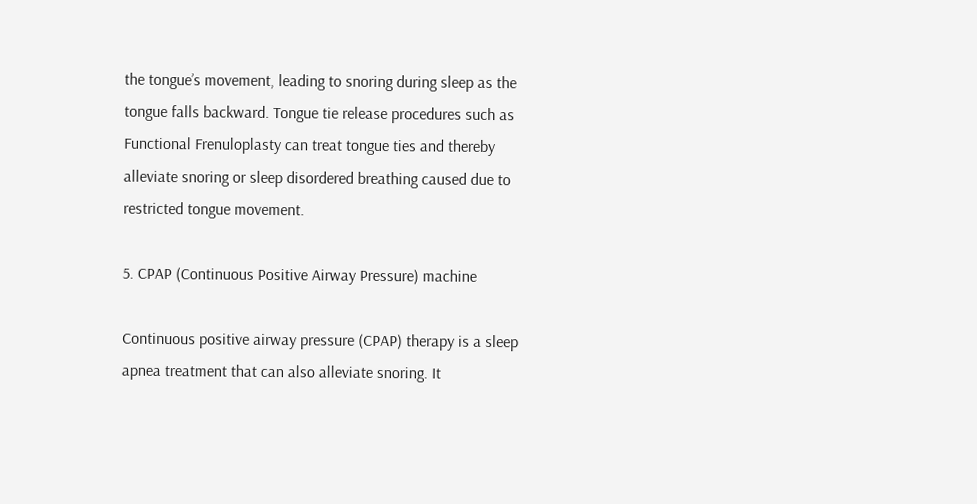the tongue’s movement, leading to snoring during sleep as the tongue falls backward. Tongue tie release procedures such as Functional Frenuloplasty can treat tongue ties and thereby alleviate snoring or sleep disordered breathing caused due to restricted tongue movement.

5. CPAP (Continuous Positive Airway Pressure) machine

Continuous positive airway pressure (CPAP) therapy is a sleep apnea treatment that can also alleviate snoring. It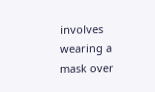involves wearing a mask over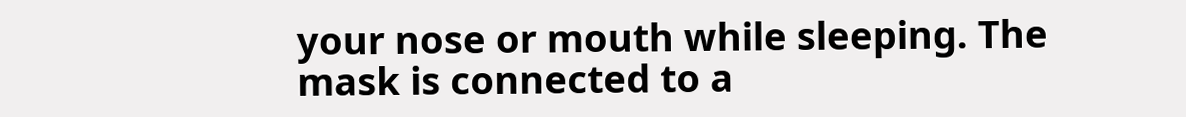your nose or mouth while sleeping. The mask is connected to a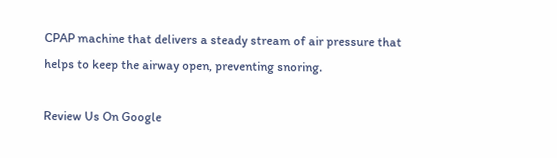CPAP machine that delivers a steady stream of air pressure that helps to keep the airway open, preventing snoring.

Review Us On Google